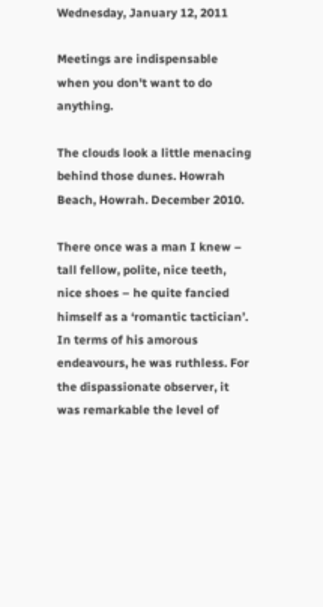Wednesday, January 12, 2011

Meetings are indispensable when you don't want to do anything.

The clouds look a little menacing behind those dunes. Howrah Beach, Howrah. December 2010.

There once was a man I knew – tall fellow, polite, nice teeth, nice shoes – he quite fancied himself as a ‘romantic tactician’. In terms of his amorous endeavours, he was ruthless. For the dispassionate observer, it was remarkable the level of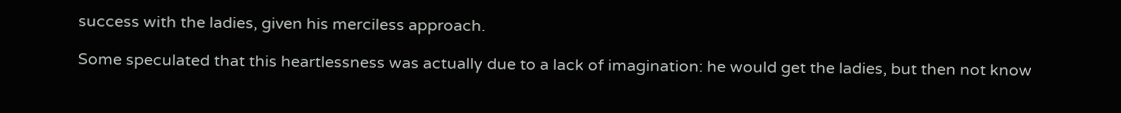success with the ladies, given his merciless approach.

Some speculated that this heartlessness was actually due to a lack of imagination: he would get the ladies, but then not know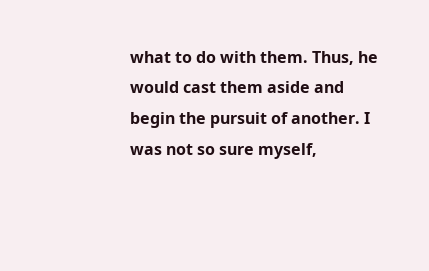what to do with them. Thus, he would cast them aside and begin the pursuit of another. I was not so sure myself,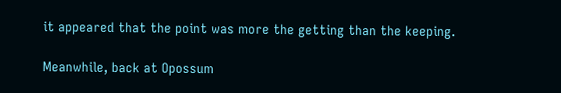it appeared that the point was more the getting than the keeping.

Meanwhile, back at Opossum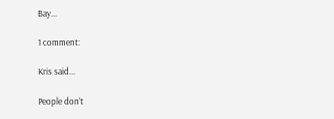Bay...

1 comment:

Kris said...

People don’t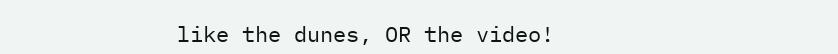like the dunes, OR the video!